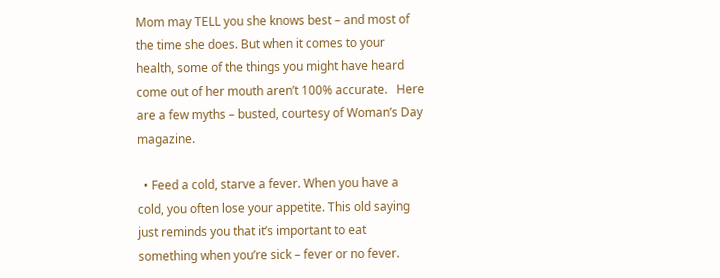Mom may TELL you she knows best – and most of the time she does. But when it comes to your health, some of the things you might have heard come out of her mouth aren’t 100% accurate.   Here are a few myths – busted, courtesy of Woman’s Day magazine.

  • Feed a cold, starve a fever. When you have a cold, you often lose your appetite. This old saying just reminds you that it’s important to eat something when you’re sick – fever or no fever.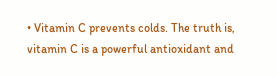• Vitamin C prevents colds. The truth is, vitamin C is a powerful antioxidant and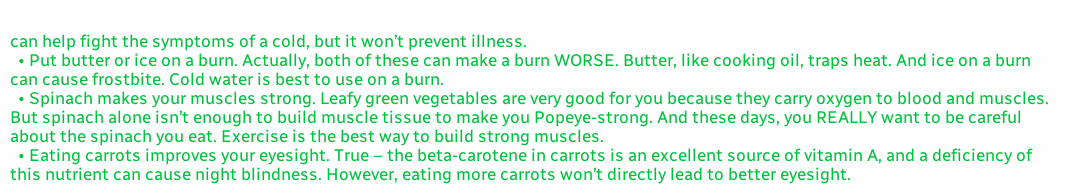can help fight the symptoms of a cold, but it won’t prevent illness.
  • Put butter or ice on a burn. Actually, both of these can make a burn WORSE. Butter, like cooking oil, traps heat. And ice on a burn can cause frostbite. Cold water is best to use on a burn.
  • Spinach makes your muscles strong. Leafy green vegetables are very good for you because they carry oxygen to blood and muscles. But spinach alone isn’t enough to build muscle tissue to make you Popeye-strong. And these days, you REALLY want to be careful about the spinach you eat. Exercise is the best way to build strong muscles.
  • Eating carrots improves your eyesight. True – the beta-carotene in carrots is an excellent source of vitamin A, and a deficiency of this nutrient can cause night blindness. However, eating more carrots won’t directly lead to better eyesight.